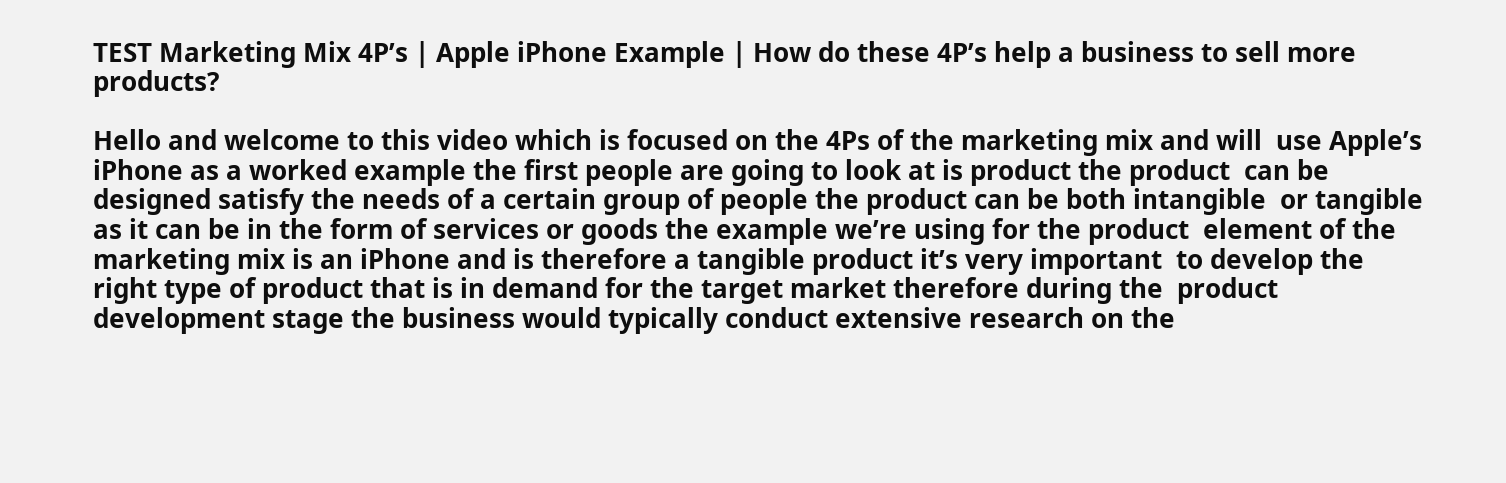TEST Marketing Mix 4P’s | Apple iPhone Example | How do these 4P’s help a business to sell more products?

Hello and welcome to this video which is focused on the 4Ps of the marketing mix and will  use Apple’s iPhone as a worked example the first people are going to look at is product the product  can be designed satisfy the needs of a certain group of people the product can be both intangible  or tangible as it can be in the form of services or goods the example we’re using for the product  element of the marketing mix is an iPhone and is therefore a tangible product it’s very important  to develop the right type of product that is in demand for the target market therefore during the  product development stage the business would typically conduct extensive research on the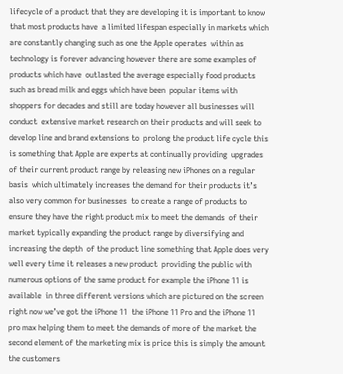lifecycle of a product that they are developing it is important to know that most products have  a limited lifespan especially in markets which are constantly changing such as one the Apple operates  within as technology is forever advancing however there are some examples of products which have  outlasted the average especially food products such as bread milk and eggs which have been  popular items with shoppers for decades and still are today however all businesses will conduct  extensive market research on their products and will seek to develop line and brand extensions to  prolong the product life cycle this is something that Apple are experts at continually providing  upgrades of their current product range by releasing new iPhones on a regular basis  which ultimately increases the demand for their products it’s also very common for businesses  to create a range of products to ensure they have the right product mix to meet the demands  of their market typically expanding the product range by diversifying and increasing the depth  of the product line something that Apple does very well every time it releases a new product  providing the public with numerous options of the same product for example the iPhone 11 is available  in three different versions which are pictured on the screen right now we’ve got the iPhone 11  the iPhone 11 Pro and the iPhone 11 pro max helping them to meet the demands of more of the market the  second element of the marketing mix is price this is simply the amount the customers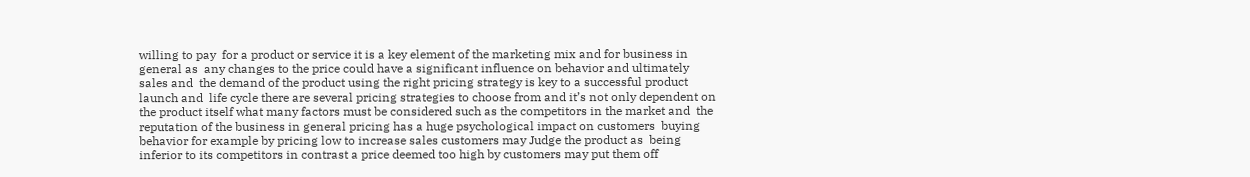willing to pay  for a product or service it is a key element of the marketing mix and for business in general as  any changes to the price could have a significant influence on behavior and ultimately sales and  the demand of the product using the right pricing strategy is key to a successful product launch and  life cycle there are several pricing strategies to choose from and it’s not only dependent on  the product itself what many factors must be considered such as the competitors in the market and  the reputation of the business in general pricing has a huge psychological impact on customers  buying behavior for example by pricing low to increase sales customers may Judge the product as  being inferior to its competitors in contrast a price deemed too high by customers may put them off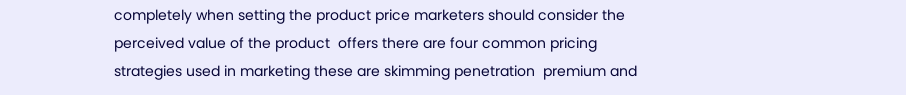completely when setting the product price marketers should consider the perceived value of the product  offers there are four common pricing strategies used in marketing these are skimming penetration  premium and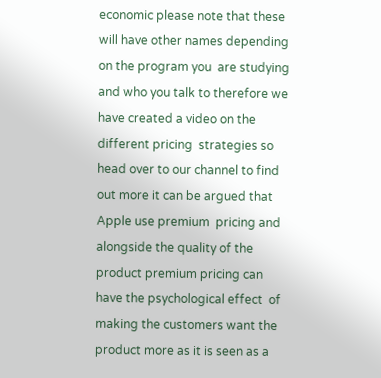economic please note that these will have other names depending on the program you  are studying and who you talk to therefore we have created a video on the different pricing  strategies so head over to our channel to find out more it can be argued that Apple use premium  pricing and alongside the quality of the product premium pricing can have the psychological effect  of making the customers want the product more as it is seen as a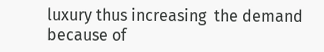luxury thus increasing  the demand because of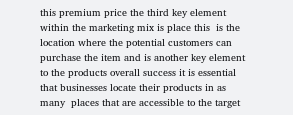this premium price the third key element within the marketing mix is place this  is the location where the potential customers can purchase the item and is another key element  to the products overall success it is essential that businesses locate their products in as many  places that are accessible to the target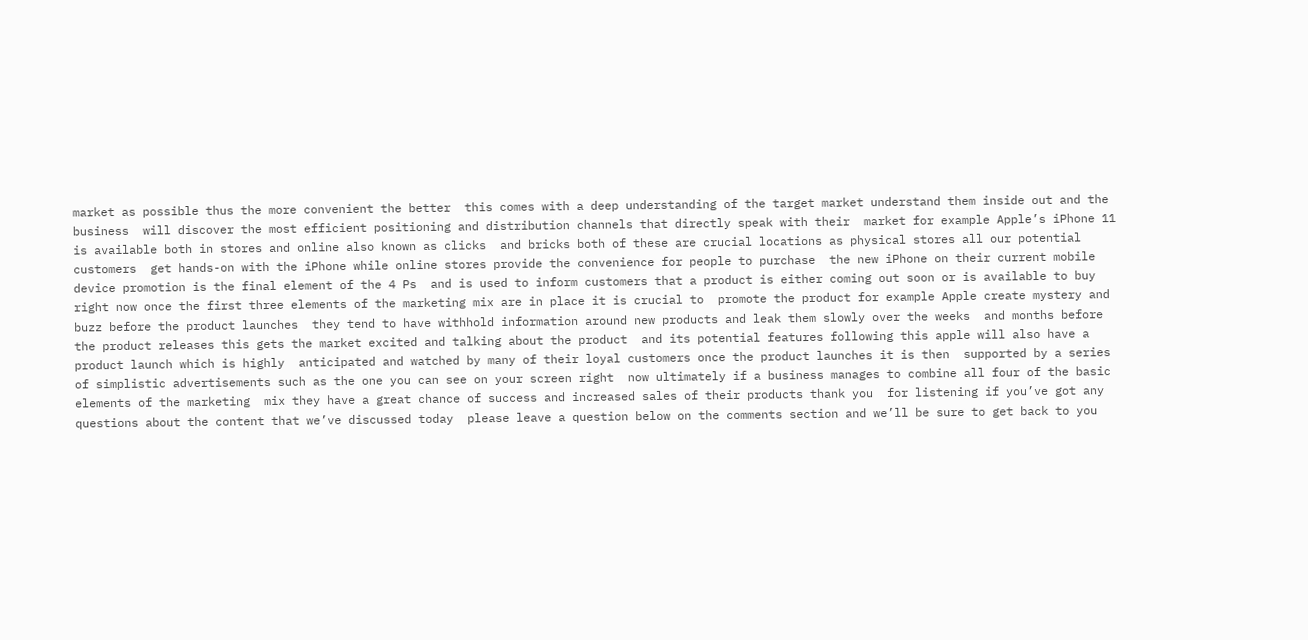market as possible thus the more convenient the better  this comes with a deep understanding of the target market understand them inside out and the business  will discover the most efficient positioning and distribution channels that directly speak with their  market for example Apple’s iPhone 11 is available both in stores and online also known as clicks  and bricks both of these are crucial locations as physical stores all our potential customers  get hands-on with the iPhone while online stores provide the convenience for people to purchase  the new iPhone on their current mobile device promotion is the final element of the 4 Ps  and is used to inform customers that a product is either coming out soon or is available to buy  right now once the first three elements of the marketing mix are in place it is crucial to  promote the product for example Apple create mystery and buzz before the product launches  they tend to have withhold information around new products and leak them slowly over the weeks  and months before the product releases this gets the market excited and talking about the product  and its potential features following this apple will also have a product launch which is highly  anticipated and watched by many of their loyal customers once the product launches it is then  supported by a series of simplistic advertisements such as the one you can see on your screen right  now ultimately if a business manages to combine all four of the basic elements of the marketing  mix they have a great chance of success and increased sales of their products thank you  for listening if you’ve got any questions about the content that we’ve discussed today  please leave a question below on the comments section and we’ll be sure to get back to you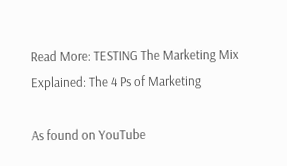Read More: TESTING The Marketing Mix Explained: The 4 Ps of Marketing

As found on YouTube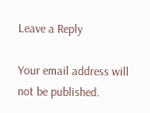Leave a Reply

Your email address will not be published.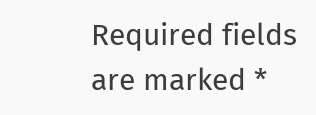Required fields are marked *